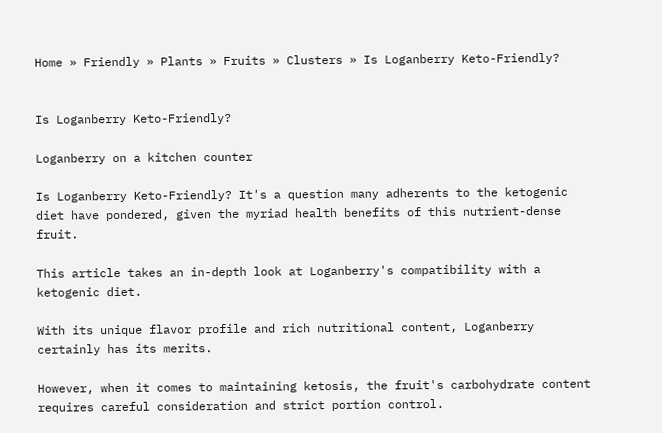Home » Friendly » Plants » Fruits » Clusters » Is Loganberry Keto-Friendly?


Is Loganberry Keto-Friendly?

Loganberry on a kitchen counter

Is Loganberry Keto-Friendly? It's a question many adherents to the ketogenic diet have pondered, given the myriad health benefits of this nutrient-dense fruit.

This article takes an in-depth look at Loganberry's compatibility with a ketogenic diet.

With its unique flavor profile and rich nutritional content, Loganberry certainly has its merits.

However, when it comes to maintaining ketosis, the fruit's carbohydrate content requires careful consideration and strict portion control.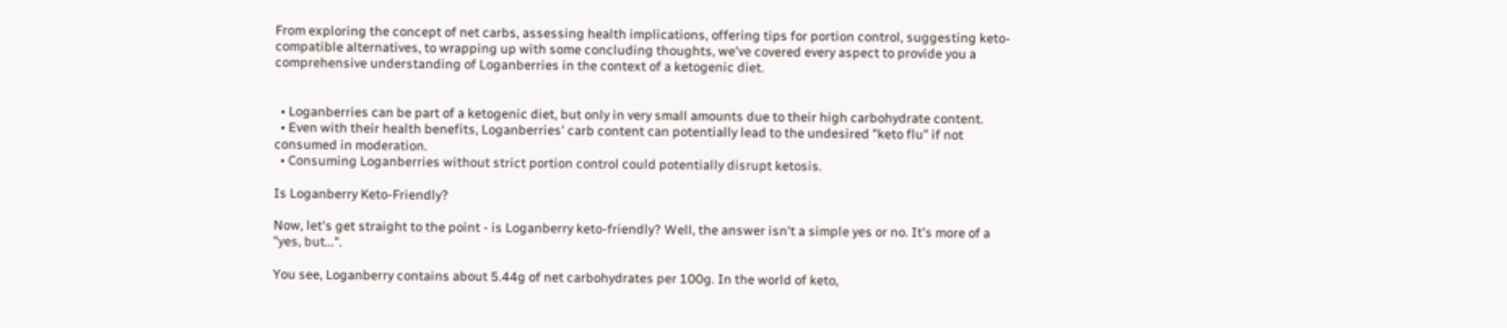From exploring the concept of net carbs, assessing health implications, offering tips for portion control, suggesting keto-compatible alternatives, to wrapping up with some concluding thoughts, we've covered every aspect to provide you a comprehensive understanding of Loganberries in the context of a ketogenic diet.


  • Loganberries can be part of a ketogenic diet, but only in very small amounts due to their high carbohydrate content.
  • Even with their health benefits, Loganberries' carb content can potentially lead to the undesired "keto flu" if not consumed in moderation.
  • Consuming Loganberries without strict portion control could potentially disrupt ketosis.

Is Loganberry Keto-Friendly?

Now, let's get straight to the point - is Loganberry keto-friendly? Well, the answer isn't a simple yes or no. It's more of a "yes, but...".

You see, Loganberry contains about 5.44g of net carbohydrates per 100g. In the world of keto,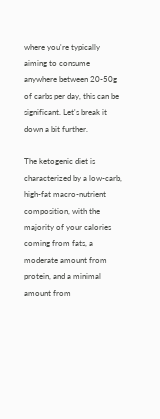where you're typically aiming to consume anywhere between 20-50g of carbs per day, this can be significant. Let's break it down a bit further.

The ketogenic diet is characterized by a low-carb, high-fat macro-nutrient composition, with the majority of your calories coming from fats, a moderate amount from protein, and a minimal amount from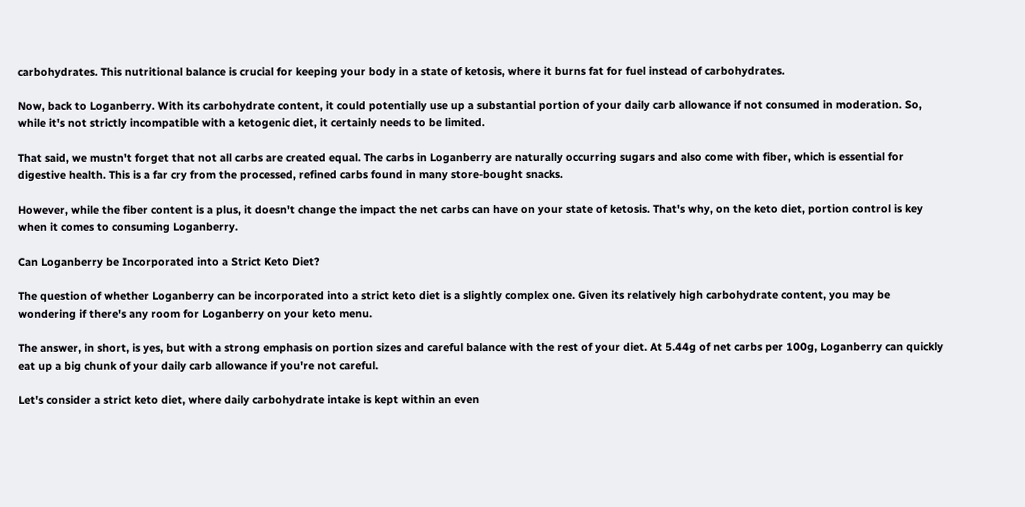carbohydrates. This nutritional balance is crucial for keeping your body in a state of ketosis, where it burns fat for fuel instead of carbohydrates.

Now, back to Loganberry. With its carbohydrate content, it could potentially use up a substantial portion of your daily carb allowance if not consumed in moderation. So, while it's not strictly incompatible with a ketogenic diet, it certainly needs to be limited.

That said, we mustn't forget that not all carbs are created equal. The carbs in Loganberry are naturally occurring sugars and also come with fiber, which is essential for digestive health. This is a far cry from the processed, refined carbs found in many store-bought snacks.

However, while the fiber content is a plus, it doesn't change the impact the net carbs can have on your state of ketosis. That's why, on the keto diet, portion control is key when it comes to consuming Loganberry.

Can Loganberry be Incorporated into a Strict Keto Diet?

The question of whether Loganberry can be incorporated into a strict keto diet is a slightly complex one. Given its relatively high carbohydrate content, you may be wondering if there's any room for Loganberry on your keto menu.

The answer, in short, is yes, but with a strong emphasis on portion sizes and careful balance with the rest of your diet. At 5.44g of net carbs per 100g, Loganberry can quickly eat up a big chunk of your daily carb allowance if you're not careful.

Let's consider a strict keto diet, where daily carbohydrate intake is kept within an even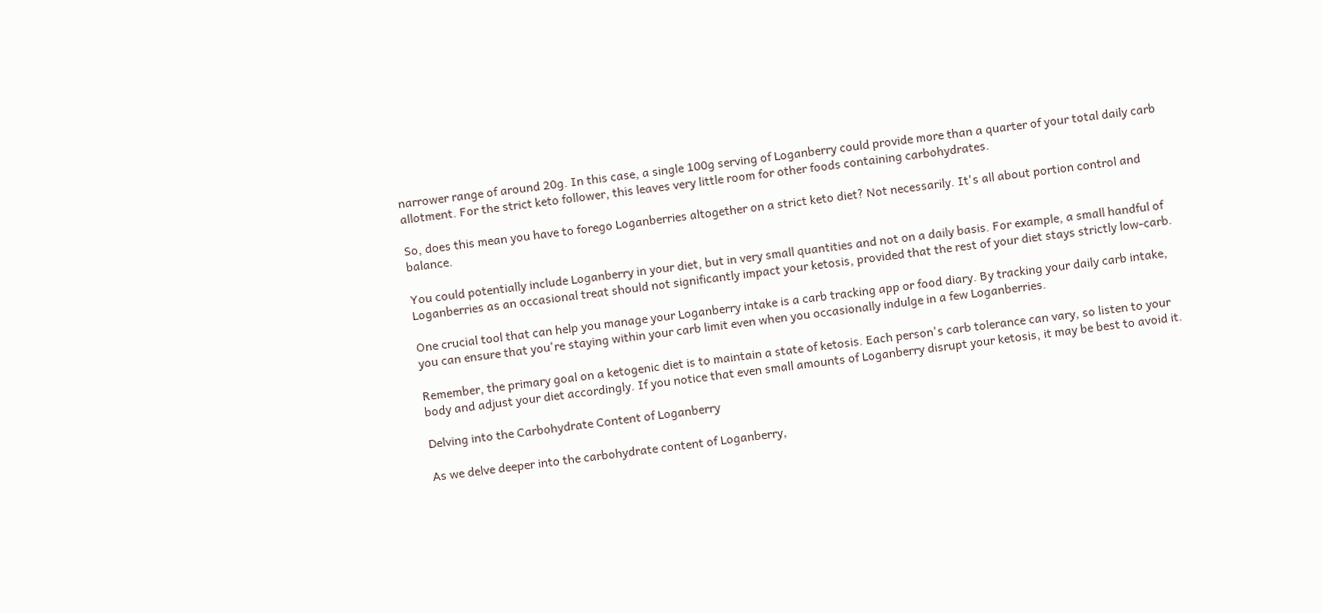narrower range of around 20g. In this case, a single 100g serving of Loganberry could provide more than a quarter of your total daily carb allotment. For the strict keto follower, this leaves very little room for other foods containing carbohydrates.

So, does this mean you have to forego Loganberries altogether on a strict keto diet? Not necessarily. It's all about portion control and balance.

You could potentially include Loganberry in your diet, but in very small quantities and not on a daily basis. For example, a small handful of Loganberries as an occasional treat should not significantly impact your ketosis, provided that the rest of your diet stays strictly low-carb.

One crucial tool that can help you manage your Loganberry intake is a carb tracking app or food diary. By tracking your daily carb intake, you can ensure that you're staying within your carb limit even when you occasionally indulge in a few Loganberries.

Remember, the primary goal on a ketogenic diet is to maintain a state of ketosis. Each person's carb tolerance can vary, so listen to your body and adjust your diet accordingly. If you notice that even small amounts of Loganberry disrupt your ketosis, it may be best to avoid it.

Delving into the Carbohydrate Content of Loganberry

As we delve deeper into the carbohydrate content of Loganberry,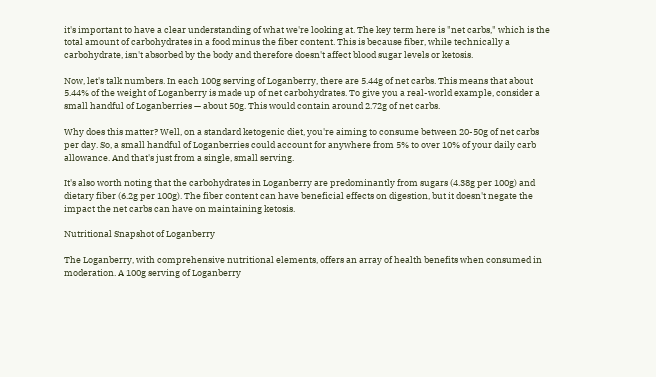it's important to have a clear understanding of what we're looking at. The key term here is "net carbs," which is the total amount of carbohydrates in a food minus the fiber content. This is because fiber, while technically a carbohydrate, isn't absorbed by the body and therefore doesn't affect blood sugar levels or ketosis.

Now, let's talk numbers. In each 100g serving of Loganberry, there are 5.44g of net carbs. This means that about 5.44% of the weight of Loganberry is made up of net carbohydrates. To give you a real-world example, consider a small handful of Loganberries — about 50g. This would contain around 2.72g of net carbs.

Why does this matter? Well, on a standard ketogenic diet, you're aiming to consume between 20-50g of net carbs per day. So, a small handful of Loganberries could account for anywhere from 5% to over 10% of your daily carb allowance. And that's just from a single, small serving.

It's also worth noting that the carbohydrates in Loganberry are predominantly from sugars (4.38g per 100g) and dietary fiber (6.2g per 100g). The fiber content can have beneficial effects on digestion, but it doesn't negate the impact the net carbs can have on maintaining ketosis.

Nutritional Snapshot of Loganberry

The Loganberry, with comprehensive nutritional elements, offers an array of health benefits when consumed in moderation. A 100g serving of Loganberry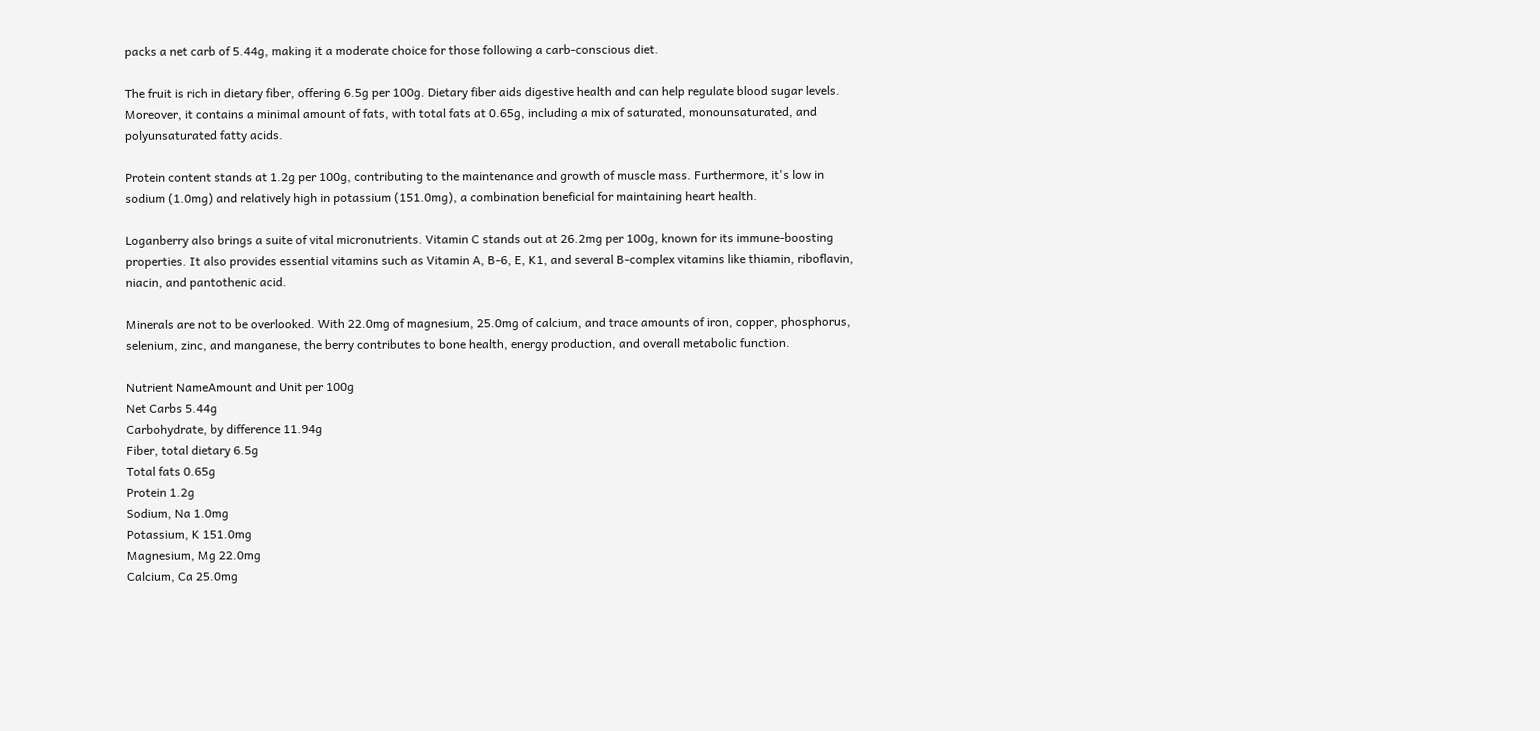packs a net carb of 5.44g, making it a moderate choice for those following a carb-conscious diet.

The fruit is rich in dietary fiber, offering 6.5g per 100g. Dietary fiber aids digestive health and can help regulate blood sugar levels. Moreover, it contains a minimal amount of fats, with total fats at 0.65g, including a mix of saturated, monounsaturated, and polyunsaturated fatty acids.

Protein content stands at 1.2g per 100g, contributing to the maintenance and growth of muscle mass. Furthermore, it's low in sodium (1.0mg) and relatively high in potassium (151.0mg), a combination beneficial for maintaining heart health.

Loganberry also brings a suite of vital micronutrients. Vitamin C stands out at 26.2mg per 100g, known for its immune-boosting properties. It also provides essential vitamins such as Vitamin A, B-6, E, K1, and several B-complex vitamins like thiamin, riboflavin, niacin, and pantothenic acid.

Minerals are not to be overlooked. With 22.0mg of magnesium, 25.0mg of calcium, and trace amounts of iron, copper, phosphorus, selenium, zinc, and manganese, the berry contributes to bone health, energy production, and overall metabolic function.

Nutrient NameAmount and Unit per 100g
Net Carbs 5.44g
Carbohydrate, by difference 11.94g
Fiber, total dietary 6.5g
Total fats 0.65g
Protein 1.2g
Sodium, Na 1.0mg
Potassium, K 151.0mg
Magnesium, Mg 22.0mg
Calcium, Ca 25.0mg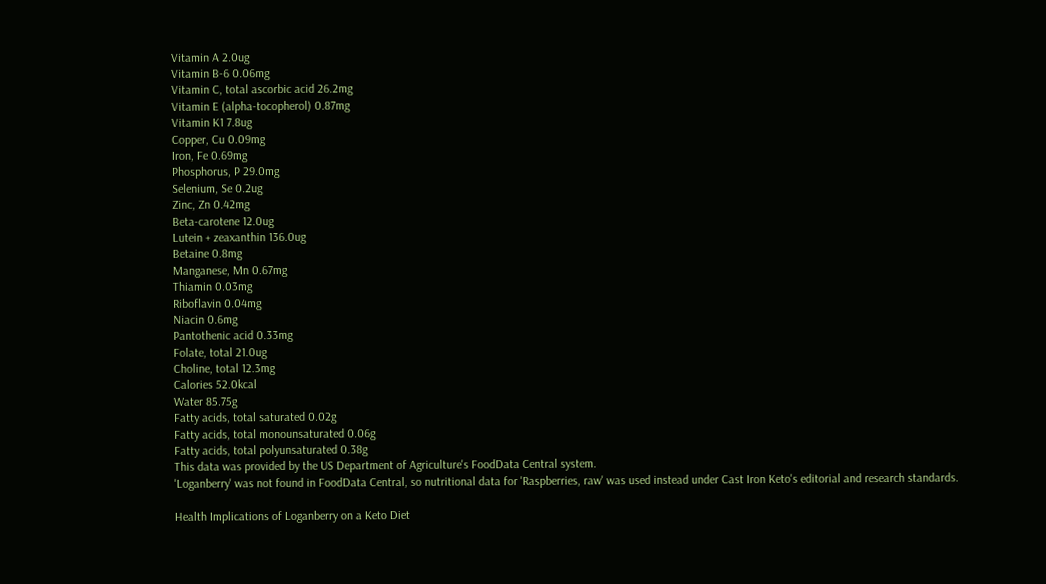Vitamin A 2.0ug
Vitamin B-6 0.06mg
Vitamin C, total ascorbic acid 26.2mg
Vitamin E (alpha-tocopherol) 0.87mg
Vitamin K1 7.8ug
Copper, Cu 0.09mg
Iron, Fe 0.69mg
Phosphorus, P 29.0mg
Selenium, Se 0.2ug
Zinc, Zn 0.42mg
Beta-carotene 12.0ug
Lutein + zeaxanthin 136.0ug
Betaine 0.8mg
Manganese, Mn 0.67mg
Thiamin 0.03mg
Riboflavin 0.04mg
Niacin 0.6mg
Pantothenic acid 0.33mg
Folate, total 21.0ug
Choline, total 12.3mg
Calories 52.0kcal
Water 85.75g
Fatty acids, total saturated 0.02g
Fatty acids, total monounsaturated 0.06g
Fatty acids, total polyunsaturated 0.38g
This data was provided by the US Department of Agriculture's FoodData Central system.
'Loganberry' was not found in FoodData Central, so nutritional data for 'Raspberries, raw' was used instead under Cast Iron Keto's editorial and research standards.

Health Implications of Loganberry on a Keto Diet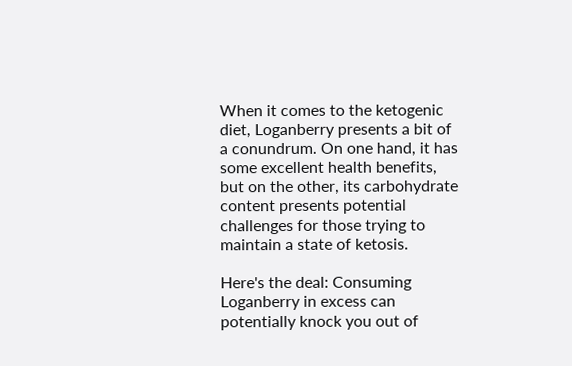When it comes to the ketogenic diet, Loganberry presents a bit of a conundrum. On one hand, it has some excellent health benefits, but on the other, its carbohydrate content presents potential challenges for those trying to maintain a state of ketosis.

Here's the deal: Consuming Loganberry in excess can potentially knock you out of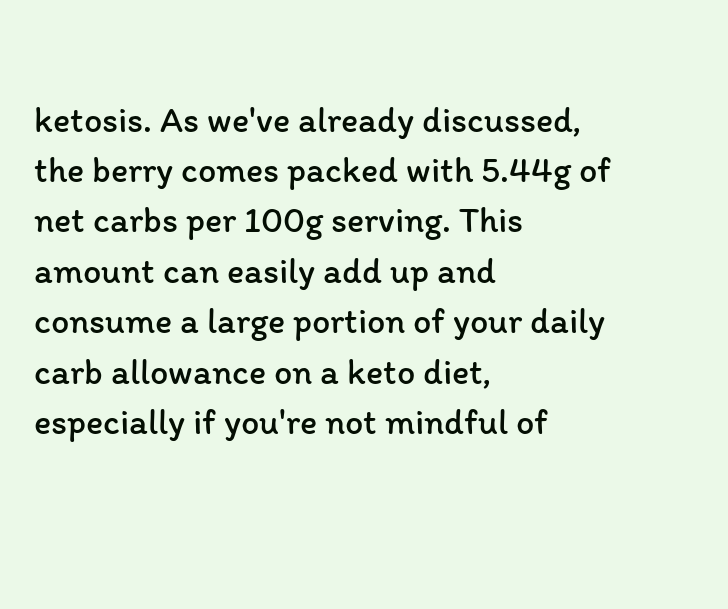ketosis. As we've already discussed, the berry comes packed with 5.44g of net carbs per 100g serving. This amount can easily add up and consume a large portion of your daily carb allowance on a keto diet, especially if you're not mindful of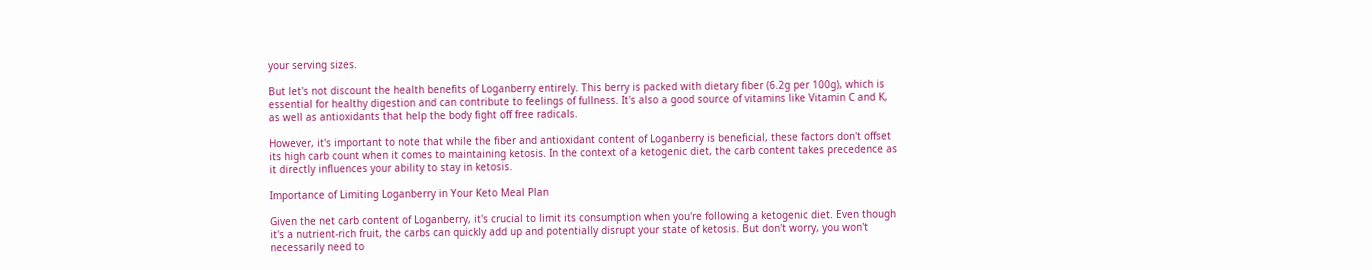your serving sizes.

But let's not discount the health benefits of Loganberry entirely. This berry is packed with dietary fiber (6.2g per 100g), which is essential for healthy digestion and can contribute to feelings of fullness. It's also a good source of vitamins like Vitamin C and K, as well as antioxidants that help the body fight off free radicals.

However, it's important to note that while the fiber and antioxidant content of Loganberry is beneficial, these factors don't offset its high carb count when it comes to maintaining ketosis. In the context of a ketogenic diet, the carb content takes precedence as it directly influences your ability to stay in ketosis.

Importance of Limiting Loganberry in Your Keto Meal Plan

Given the net carb content of Loganberry, it's crucial to limit its consumption when you're following a ketogenic diet. Even though it's a nutrient-rich fruit, the carbs can quickly add up and potentially disrupt your state of ketosis. But don't worry, you won't necessarily need to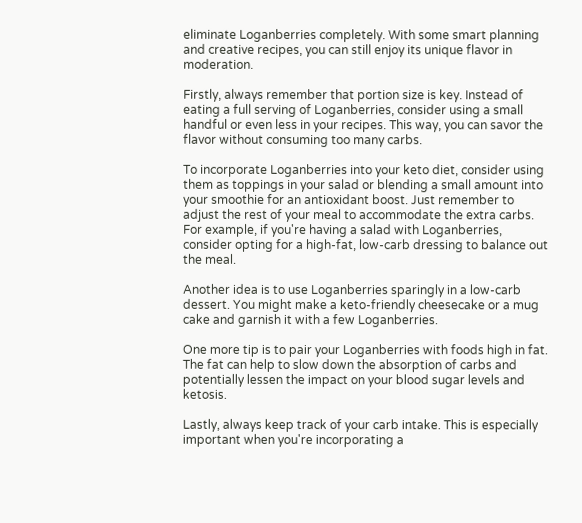eliminate Loganberries completely. With some smart planning and creative recipes, you can still enjoy its unique flavor in moderation.

Firstly, always remember that portion size is key. Instead of eating a full serving of Loganberries, consider using a small handful or even less in your recipes. This way, you can savor the flavor without consuming too many carbs.

To incorporate Loganberries into your keto diet, consider using them as toppings in your salad or blending a small amount into your smoothie for an antioxidant boost. Just remember to adjust the rest of your meal to accommodate the extra carbs. For example, if you're having a salad with Loganberries, consider opting for a high-fat, low-carb dressing to balance out the meal.

Another idea is to use Loganberries sparingly in a low-carb dessert. You might make a keto-friendly cheesecake or a mug cake and garnish it with a few Loganberries.

One more tip is to pair your Loganberries with foods high in fat. The fat can help to slow down the absorption of carbs and potentially lessen the impact on your blood sugar levels and ketosis.

Lastly, always keep track of your carb intake. This is especially important when you're incorporating a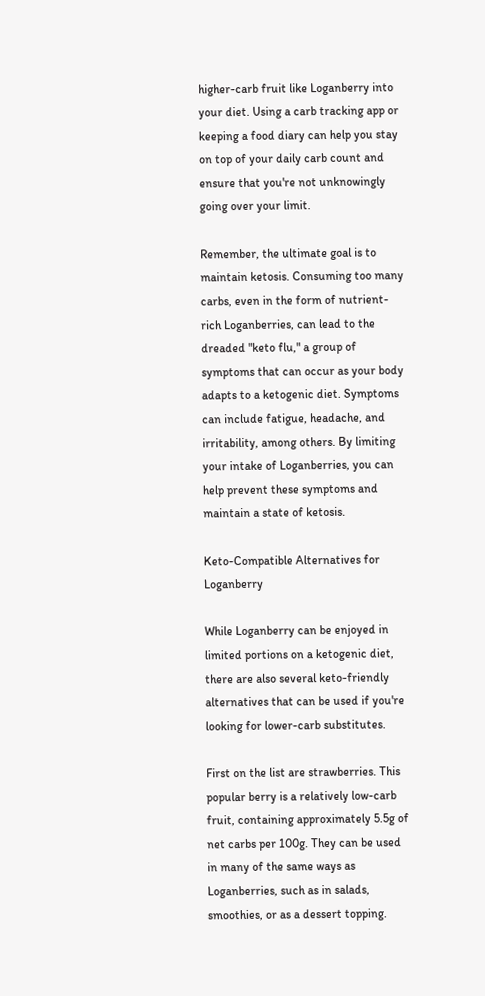higher-carb fruit like Loganberry into your diet. Using a carb tracking app or keeping a food diary can help you stay on top of your daily carb count and ensure that you're not unknowingly going over your limit.

Remember, the ultimate goal is to maintain ketosis. Consuming too many carbs, even in the form of nutrient-rich Loganberries, can lead to the dreaded "keto flu," a group of symptoms that can occur as your body adapts to a ketogenic diet. Symptoms can include fatigue, headache, and irritability, among others. By limiting your intake of Loganberries, you can help prevent these symptoms and maintain a state of ketosis.

Keto-Compatible Alternatives for Loganberry

While Loganberry can be enjoyed in limited portions on a ketogenic diet, there are also several keto-friendly alternatives that can be used if you're looking for lower-carb substitutes.

First on the list are strawberries. This popular berry is a relatively low-carb fruit, containing approximately 5.5g of net carbs per 100g. They can be used in many of the same ways as Loganberries, such as in salads, smoothies, or as a dessert topping.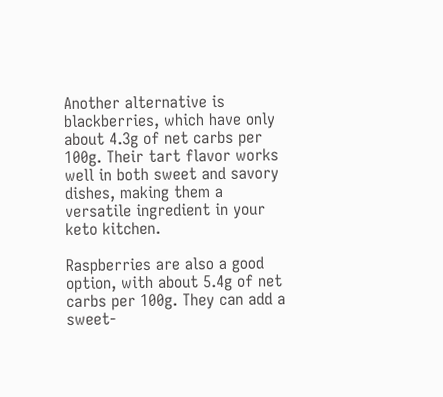Another alternative is blackberries, which have only about 4.3g of net carbs per 100g. Their tart flavor works well in both sweet and savory dishes, making them a versatile ingredient in your keto kitchen.

Raspberries are also a good option, with about 5.4g of net carbs per 100g. They can add a sweet-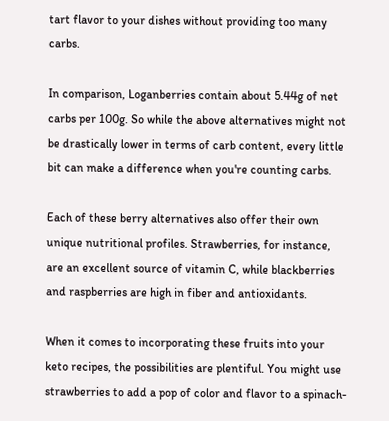tart flavor to your dishes without providing too many carbs.

In comparison, Loganberries contain about 5.44g of net carbs per 100g. So while the above alternatives might not be drastically lower in terms of carb content, every little bit can make a difference when you're counting carbs.

Each of these berry alternatives also offer their own unique nutritional profiles. Strawberries, for instance, are an excellent source of vitamin C, while blackberries and raspberries are high in fiber and antioxidants.

When it comes to incorporating these fruits into your keto recipes, the possibilities are plentiful. You might use strawberries to add a pop of color and flavor to a spinach-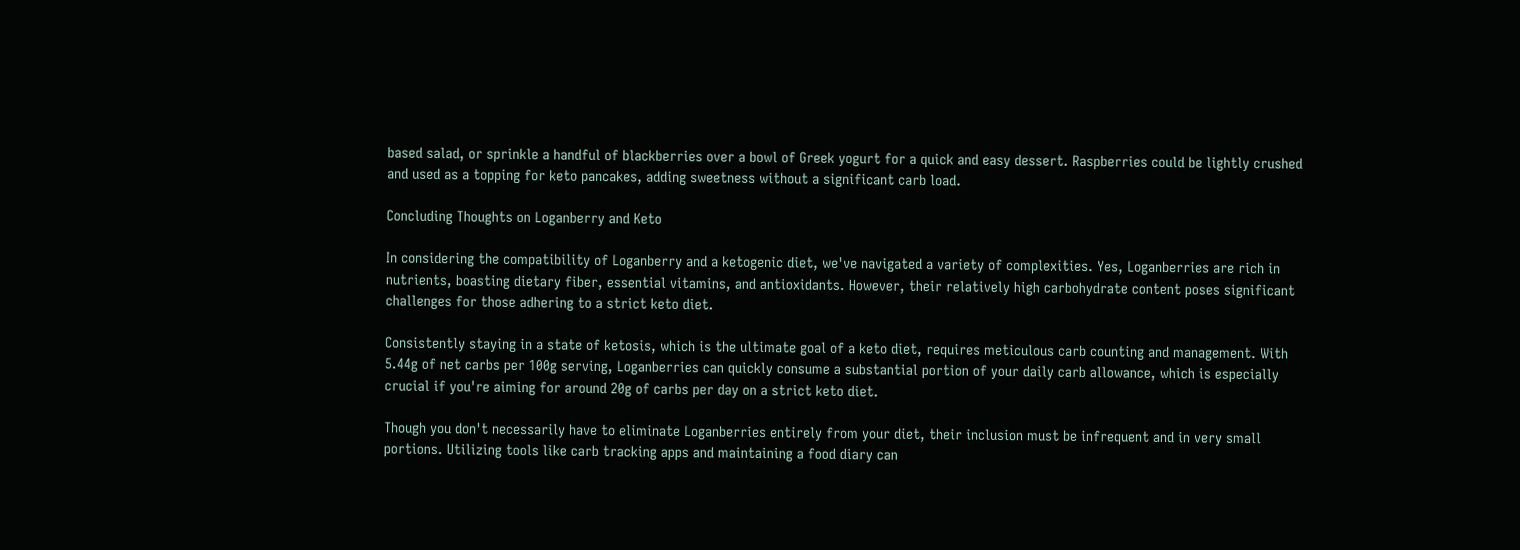based salad, or sprinkle a handful of blackberries over a bowl of Greek yogurt for a quick and easy dessert. Raspberries could be lightly crushed and used as a topping for keto pancakes, adding sweetness without a significant carb load.

Concluding Thoughts on Loganberry and Keto

In considering the compatibility of Loganberry and a ketogenic diet, we've navigated a variety of complexities. Yes, Loganberries are rich in nutrients, boasting dietary fiber, essential vitamins, and antioxidants. However, their relatively high carbohydrate content poses significant challenges for those adhering to a strict keto diet.

Consistently staying in a state of ketosis, which is the ultimate goal of a keto diet, requires meticulous carb counting and management. With 5.44g of net carbs per 100g serving, Loganberries can quickly consume a substantial portion of your daily carb allowance, which is especially crucial if you're aiming for around 20g of carbs per day on a strict keto diet.

Though you don't necessarily have to eliminate Loganberries entirely from your diet, their inclusion must be infrequent and in very small portions. Utilizing tools like carb tracking apps and maintaining a food diary can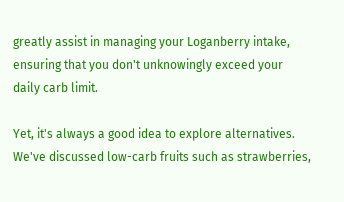greatly assist in managing your Loganberry intake, ensuring that you don't unknowingly exceed your daily carb limit.

Yet, it's always a good idea to explore alternatives. We've discussed low-carb fruits such as strawberries,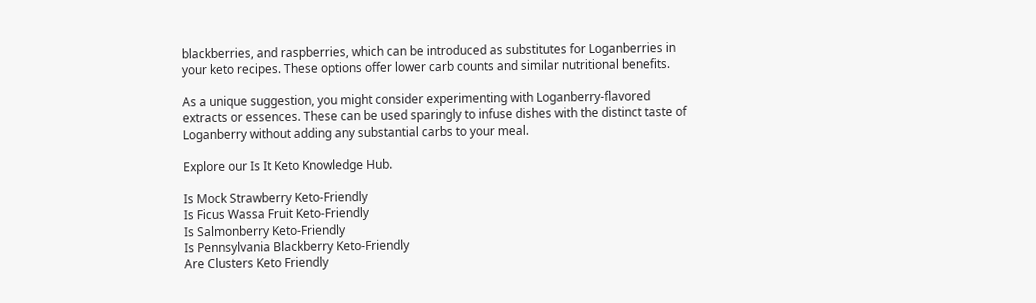blackberries, and raspberries, which can be introduced as substitutes for Loganberries in your keto recipes. These options offer lower carb counts and similar nutritional benefits.

As a unique suggestion, you might consider experimenting with Loganberry-flavored extracts or essences. These can be used sparingly to infuse dishes with the distinct taste of Loganberry without adding any substantial carbs to your meal.

Explore our Is It Keto Knowledge Hub.

Is Mock Strawberry Keto-Friendly
Is Ficus Wassa Fruit Keto-Friendly
Is Salmonberry Keto-Friendly
Is Pennsylvania Blackberry Keto-Friendly
Are Clusters Keto Friendly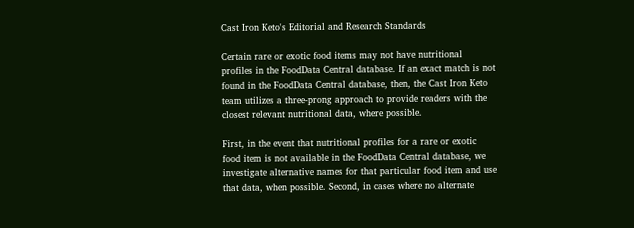Cast Iron Keto's Editorial and Research Standards

Certain rare or exotic food items may not have nutritional profiles in the FoodData Central database. If an exact match is not found in the FoodData Central database, then, the Cast Iron Keto team utilizes a three-prong approach to provide readers with the closest relevant nutritional data, where possible.

First, in the event that nutritional profiles for a rare or exotic food item is not available in the FoodData Central database, we investigate alternative names for that particular food item and use that data, when possible. Second, in cases where no alternate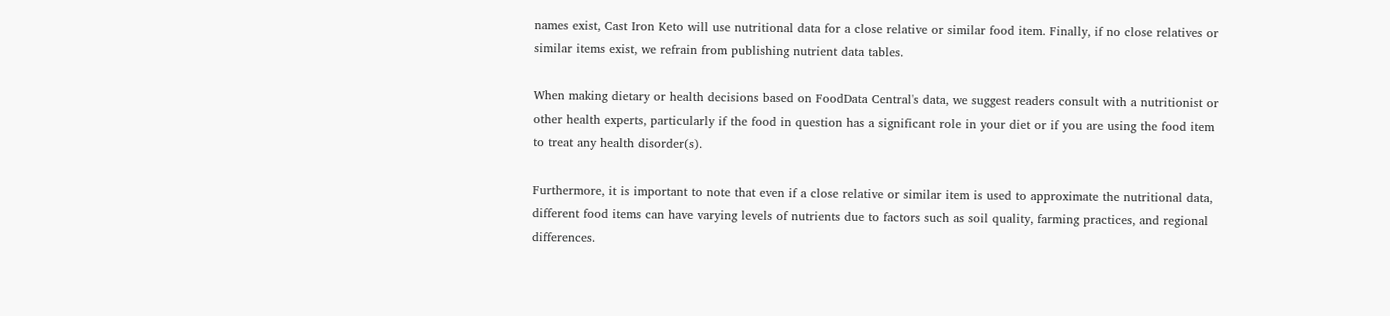names exist, Cast Iron Keto will use nutritional data for a close relative or similar food item. Finally, if no close relatives or similar items exist, we refrain from publishing nutrient data tables.

When making dietary or health decisions based on FoodData Central's data, we suggest readers consult with a nutritionist or other health experts, particularly if the food in question has a significant role in your diet or if you are using the food item to treat any health disorder(s).

Furthermore, it is important to note that even if a close relative or similar item is used to approximate the nutritional data, different food items can have varying levels of nutrients due to factors such as soil quality, farming practices, and regional differences.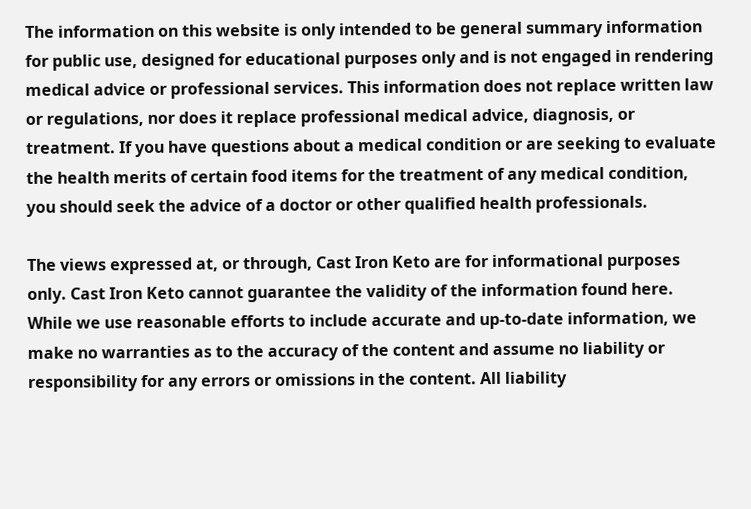The information on this website is only intended to be general summary information for public use, designed for educational purposes only and is not engaged in rendering medical advice or professional services. This information does not replace written law or regulations, nor does it replace professional medical advice, diagnosis, or treatment. If you have questions about a medical condition or are seeking to evaluate the health merits of certain food items for the treatment of any medical condition, you should seek the advice of a doctor or other qualified health professionals.

The views expressed at, or through, Cast Iron Keto are for informational purposes only. Cast Iron Keto cannot guarantee the validity of the information found here. While we use reasonable efforts to include accurate and up-to-date information, we make no warranties as to the accuracy of the content and assume no liability or responsibility for any errors or omissions in the content. All liability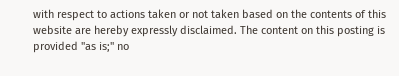with respect to actions taken or not taken based on the contents of this website are hereby expressly disclaimed. The content on this posting is provided "as is;" no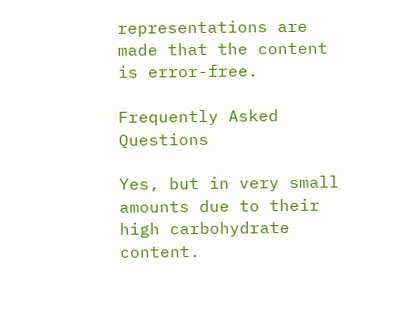representations are made that the content is error-free.

Frequently Asked Questions

Yes, but in very small amounts due to their high carbohydrate content.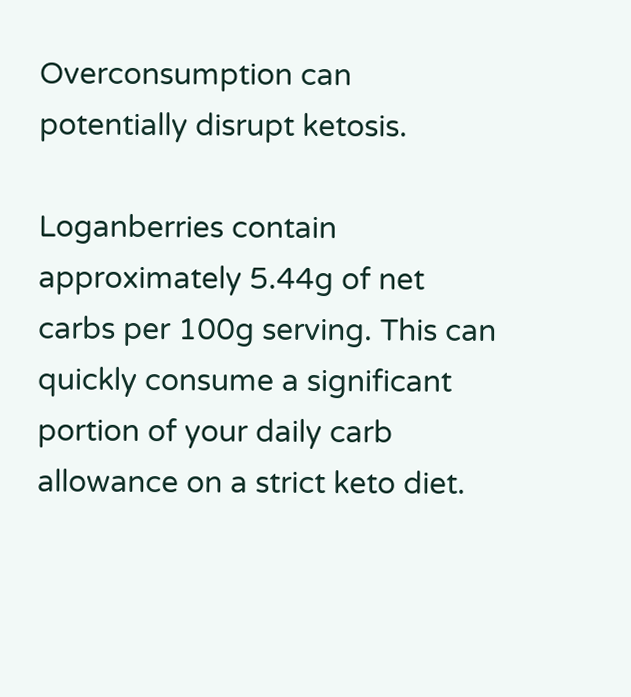Overconsumption can potentially disrupt ketosis.

Loganberries contain approximately 5.44g of net carbs per 100g serving. This can quickly consume a significant portion of your daily carb allowance on a strict keto diet.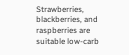Strawberries, blackberries, and raspberries are suitable low-carb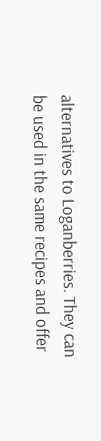alternatives to Loganberries. They can be used in the same recipes and offer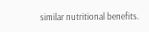similar nutritional benefits.